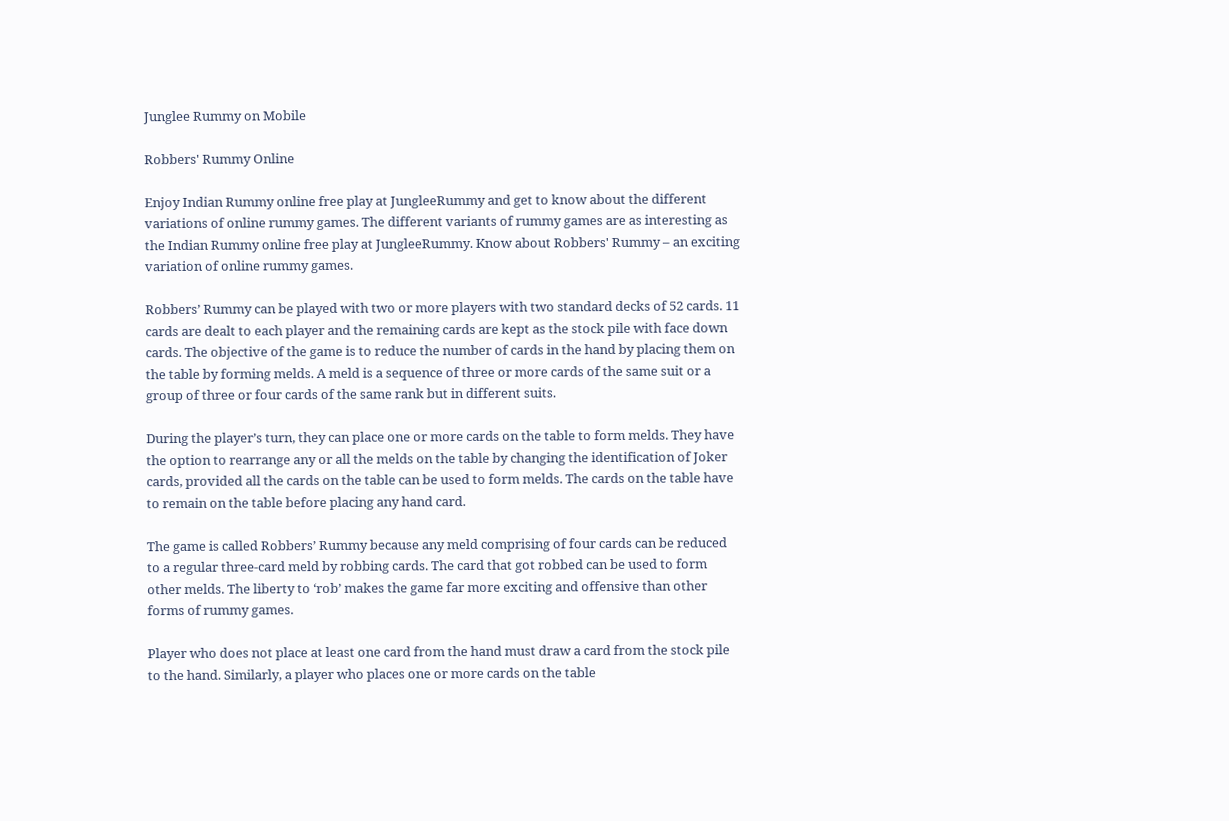Junglee Rummy on Mobile

Robbers' Rummy Online

Enjoy Indian Rummy online free play at JungleeRummy and get to know about the different variations of online rummy games. The different variants of rummy games are as interesting as the Indian Rummy online free play at JungleeRummy. Know about Robbers' Rummy – an exciting variation of online rummy games.

Robbers’ Rummy can be played with two or more players with two standard decks of 52 cards. 11 cards are dealt to each player and the remaining cards are kept as the stock pile with face down cards. The objective of the game is to reduce the number of cards in the hand by placing them on the table by forming melds. A meld is a sequence of three or more cards of the same suit or a group of three or four cards of the same rank but in different suits.

During the player’s turn, they can place one or more cards on the table to form melds. They have the option to rearrange any or all the melds on the table by changing the identification of Joker cards, provided all the cards on the table can be used to form melds. The cards on the table have to remain on the table before placing any hand card.

The game is called Robbers’ Rummy because any meld comprising of four cards can be reduced to a regular three-card meld by robbing cards. The card that got robbed can be used to form other melds. The liberty to ‘rob’ makes the game far more exciting and offensive than other forms of rummy games.

Player who does not place at least one card from the hand must draw a card from the stock pile to the hand. Similarly, a player who places one or more cards on the table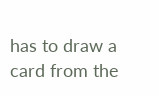has to draw a card from the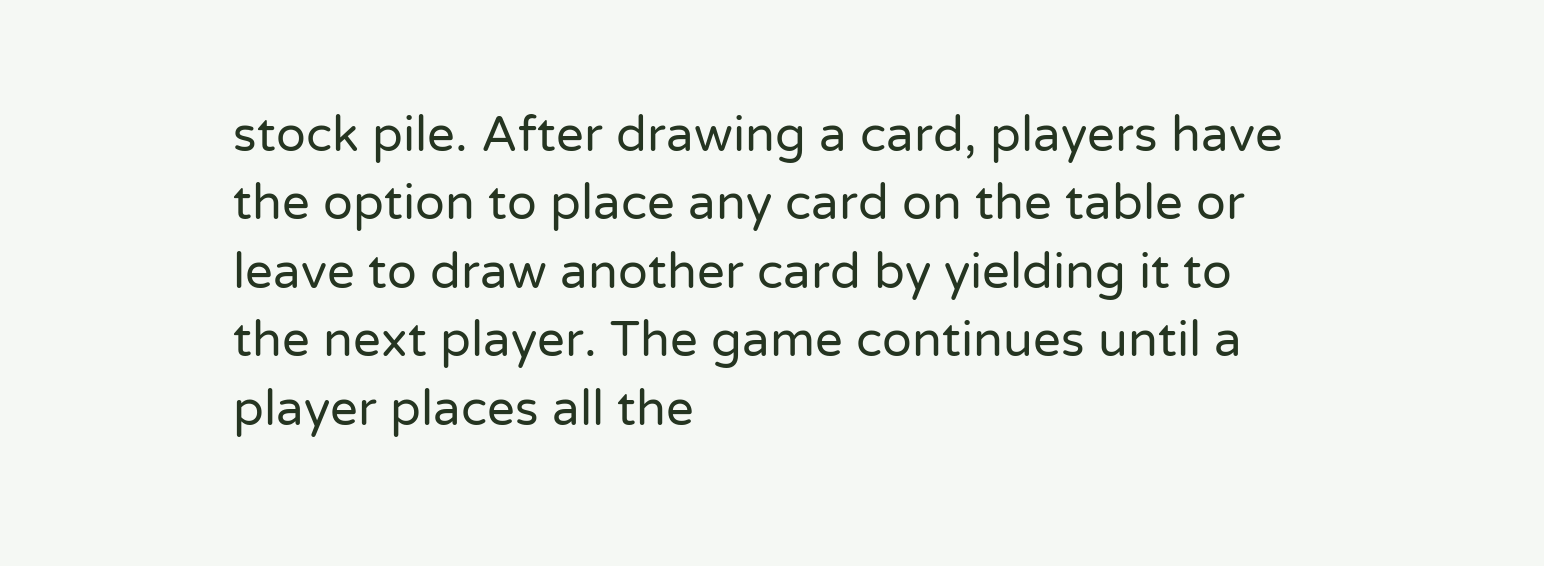stock pile. After drawing a card, players have the option to place any card on the table or leave to draw another card by yielding it to the next player. The game continues until a player places all the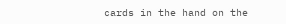cards in the hand on the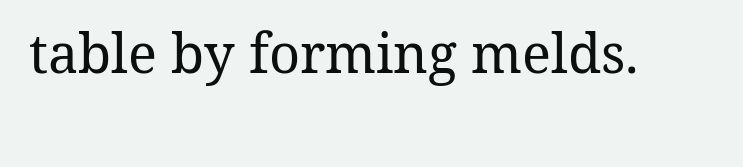table by forming melds.